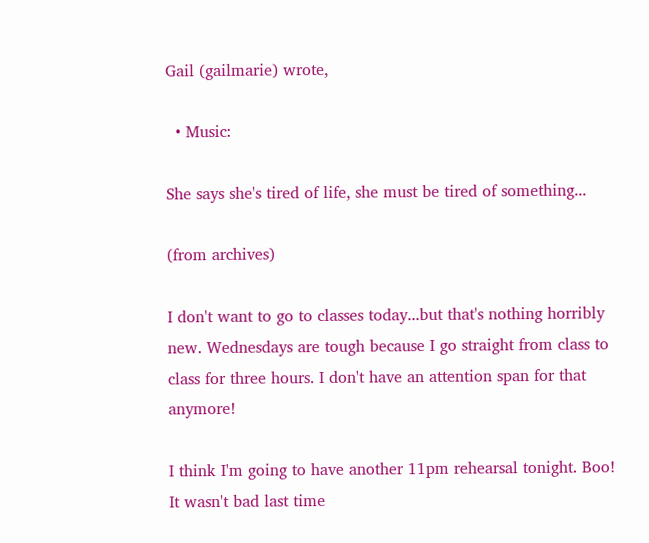Gail (gailmarie) wrote,

  • Music:

She says she's tired of life, she must be tired of something...

(from archives)

I don't want to go to classes today...but that's nothing horribly new. Wednesdays are tough because I go straight from class to class for three hours. I don't have an attention span for that anymore!

I think I'm going to have another 11pm rehearsal tonight. Boo! It wasn't bad last time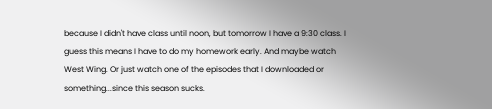because I didn't have class until noon, but tomorrow I have a 9:30 class. I guess this means I have to do my homework early. And maybe watch West Wing. Or just watch one of the episodes that I downloaded or something...since this season sucks.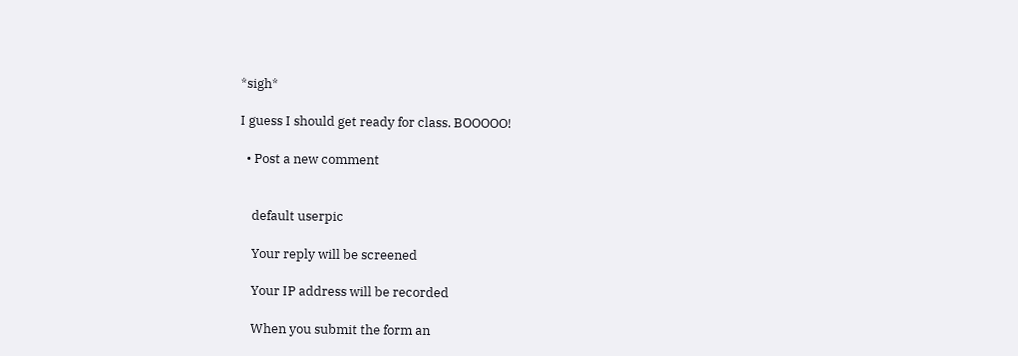*sigh*

I guess I should get ready for class. BOOOOO!

  • Post a new comment


    default userpic

    Your reply will be screened

    Your IP address will be recorded

    When you submit the form an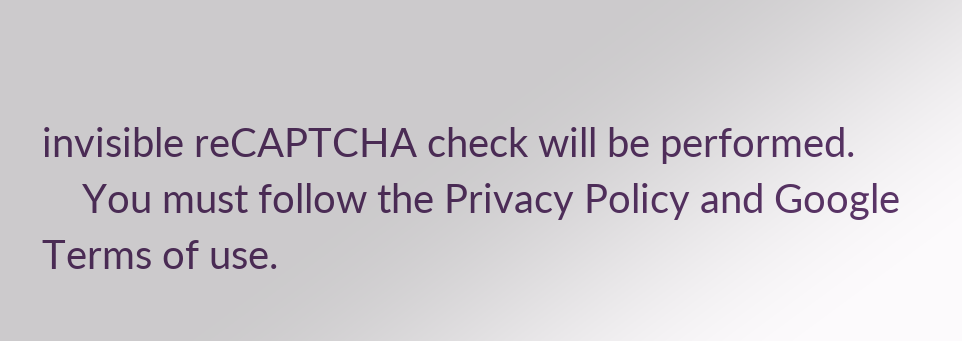invisible reCAPTCHA check will be performed.
    You must follow the Privacy Policy and Google Terms of use.